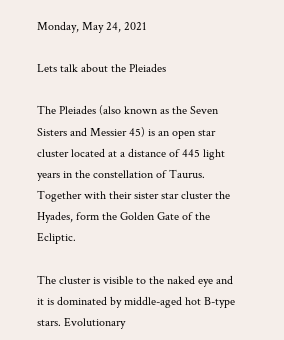Monday, May 24, 2021

Lets talk about the Pleiades

The Pleiades (also known as the Seven Sisters and Messier 45) is an open star cluster located at a distance of 445 light years in the constellation of Taurus. Together with their sister star cluster the Hyades, form the Golden Gate of the Ecliptic.

The cluster is visible to the naked eye and it is dominated by middle-aged hot B-type stars. Evolutionary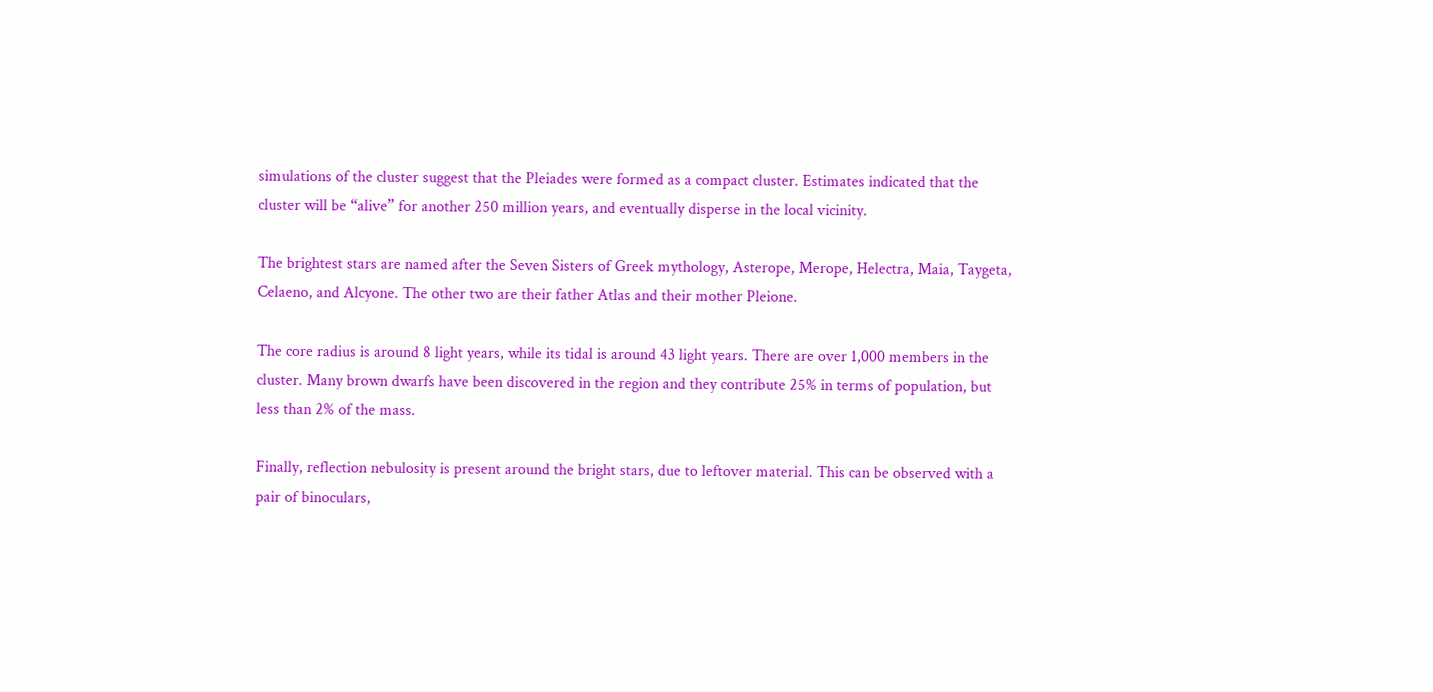simulations of the cluster suggest that the Pleiades were formed as a compact cluster. Estimates indicated that the cluster will be “alive” for another 250 million years, and eventually disperse in the local vicinity.

The brightest stars are named after the Seven Sisters of Greek mythology, Asterope, Merope, Helectra, Maia, Taygeta, Celaeno, and Alcyone. The other two are their father Atlas and their mother Pleione.

The core radius is around 8 light years, while its tidal is around 43 light years. There are over 1,000 members in the cluster. Many brown dwarfs have been discovered in the region and they contribute 25% in terms of population, but less than 2% of the mass.

Finally, reflection nebulosity is present around the bright stars, due to leftover material. This can be observed with a pair of binoculars,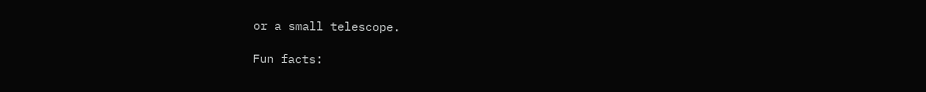or a small telescope.

Fun facts: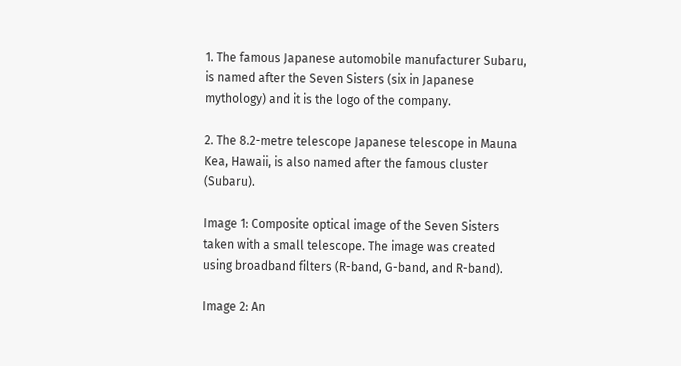1. The famous Japanese automobile manufacturer Subaru, is named after the Seven Sisters (six in Japanese mythology) and it is the logo of the company.

2. The 8.2-metre telescope Japanese telescope in Mauna Kea, Hawaii, is also named after the famous cluster (Subaru).

Image 1: Composite optical image of the Seven Sisters taken with a small telescope. The image was created using broadband filters (R-band, G-band, and R-band).

Image 2: An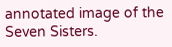annotated image of the Seven Sisters.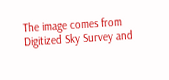The image comes from Digitized Sky Survey and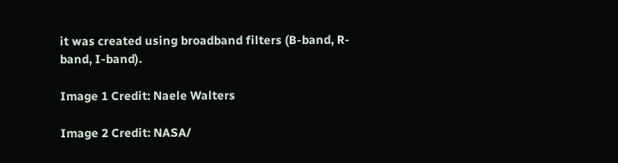it was created using broadband filters (B-band, R-band, I-band).

Image 1 Credit: Naele Walters

Image 2 Credit: NASA/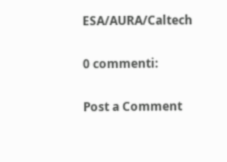ESA/AURA/Caltech

0 commenti:

Post a Comment